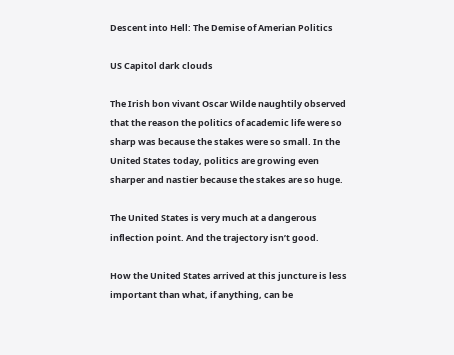Descent into Hell: The Demise of Amerian Politics

US Capitol dark clouds

The Irish bon vivant Oscar Wilde naughtily observed that the reason the politics of academic life were so sharp was because the stakes were so small. In the United States today, politics are growing even sharper and nastier because the stakes are so huge.

The United States is very much at a dangerous inflection point. And the trajectory isn’t good.

How the United States arrived at this juncture is less important than what, if anything, can be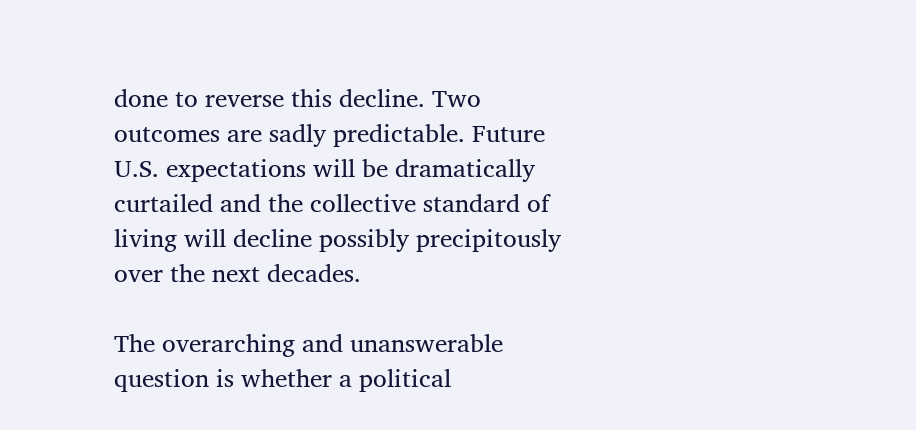done to reverse this decline. Two outcomes are sadly predictable. Future U.S. expectations will be dramatically curtailed and the collective standard of living will decline possibly precipitously over the next decades.

The overarching and unanswerable question is whether a political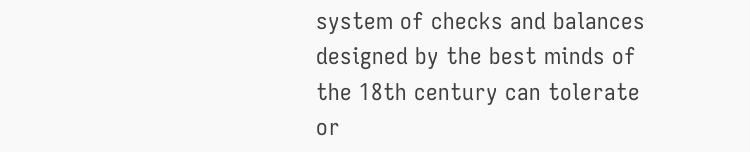system of checks and balances designed by the best minds of the 18th century can tolerate or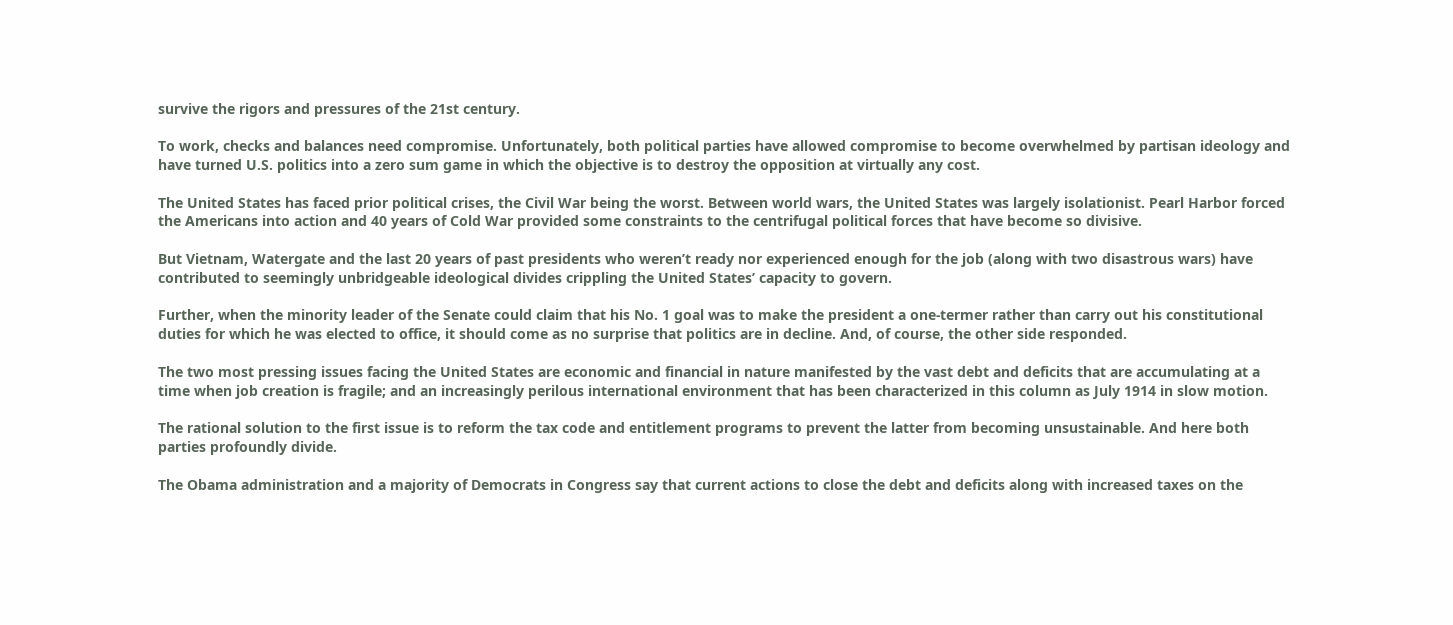survive the rigors and pressures of the 21st century.

To work, checks and balances need compromise. Unfortunately, both political parties have allowed compromise to become overwhelmed by partisan ideology and have turned U.S. politics into a zero sum game in which the objective is to destroy the opposition at virtually any cost.

The United States has faced prior political crises, the Civil War being the worst. Between world wars, the United States was largely isolationist. Pearl Harbor forced the Americans into action and 40 years of Cold War provided some constraints to the centrifugal political forces that have become so divisive.

But Vietnam, Watergate and the last 20 years of past presidents who weren’t ready nor experienced enough for the job (along with two disastrous wars) have contributed to seemingly unbridgeable ideological divides crippling the United States’ capacity to govern.

Further, when the minority leader of the Senate could claim that his No. 1 goal was to make the president a one-termer rather than carry out his constitutional duties for which he was elected to office, it should come as no surprise that politics are in decline. And, of course, the other side responded.

The two most pressing issues facing the United States are economic and financial in nature manifested by the vast debt and deficits that are accumulating at a time when job creation is fragile; and an increasingly perilous international environment that has been characterized in this column as July 1914 in slow motion.

The rational solution to the first issue is to reform the tax code and entitlement programs to prevent the latter from becoming unsustainable. And here both parties profoundly divide.

The Obama administration and a majority of Democrats in Congress say that current actions to close the debt and deficits along with increased taxes on the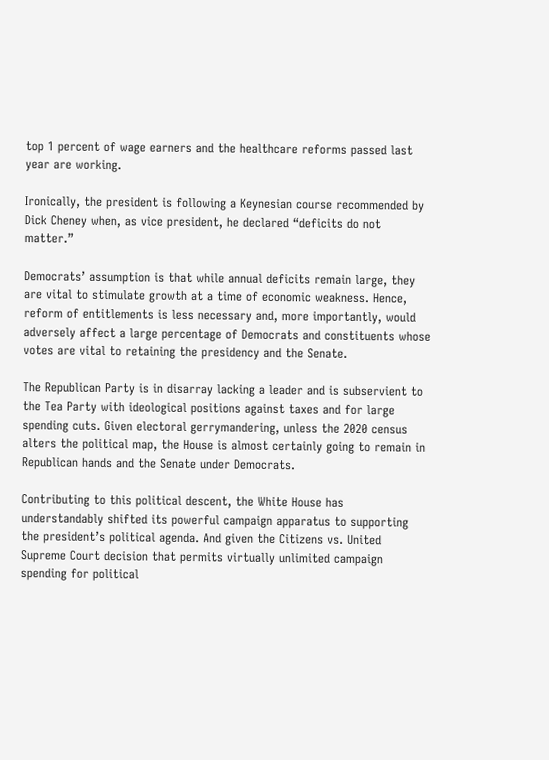top 1 percent of wage earners and the healthcare reforms passed last year are working.

Ironically, the president is following a Keynesian course recommended by Dick Cheney when, as vice president, he declared “deficits do not matter.”

Democrats’ assumption is that while annual deficits remain large, they are vital to stimulate growth at a time of economic weakness. Hence, reform of entitlements is less necessary and, more importantly, would adversely affect a large percentage of Democrats and constituents whose votes are vital to retaining the presidency and the Senate.

The Republican Party is in disarray lacking a leader and is subservient to the Tea Party with ideological positions against taxes and for large spending cuts. Given electoral gerrymandering, unless the 2020 census alters the political map, the House is almost certainly going to remain in Republican hands and the Senate under Democrats.

Contributing to this political descent, the White House has understandably shifted its powerful campaign apparatus to supporting the president’s political agenda. And given the Citizens vs. United Supreme Court decision that permits virtually unlimited campaign spending for political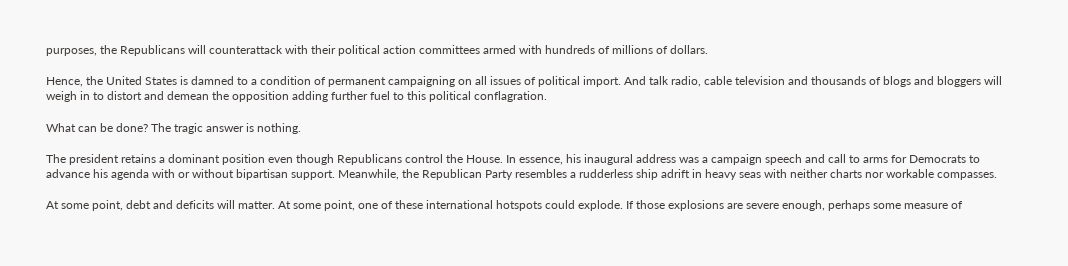purposes, the Republicans will counterattack with their political action committees armed with hundreds of millions of dollars.

Hence, the United States is damned to a condition of permanent campaigning on all issues of political import. And talk radio, cable television and thousands of blogs and bloggers will weigh in to distort and demean the opposition adding further fuel to this political conflagration.

What can be done? The tragic answer is nothing.

The president retains a dominant position even though Republicans control the House. In essence, his inaugural address was a campaign speech and call to arms for Democrats to advance his agenda with or without bipartisan support. Meanwhile, the Republican Party resembles a rudderless ship adrift in heavy seas with neither charts nor workable compasses.

At some point, debt and deficits will matter. At some point, one of these international hotspots could explode. If those explosions are severe enough, perhaps some measure of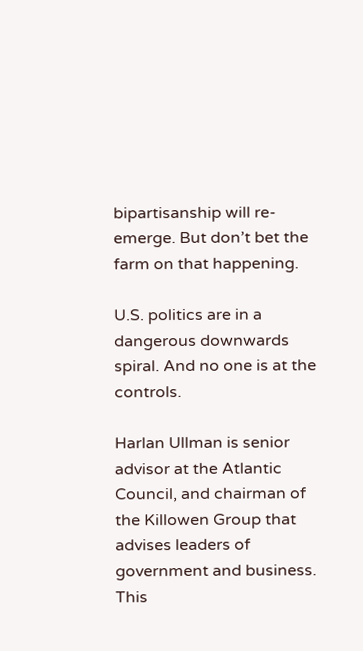bipartisanship will re-emerge. But don’t bet the farm on that happening.

U.S. politics are in a dangerous downwards spiral. And no one is at the controls.

Harlan Ullman is senior advisor at the Atlantic Council, and chairman of the Killowen Group that advises leaders of government and business. This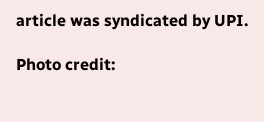article was syndicated by UPI.

Photo credit: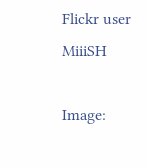Flickr user MiiiSH

Image: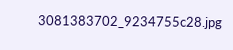3081383702_9234755c28.jpg